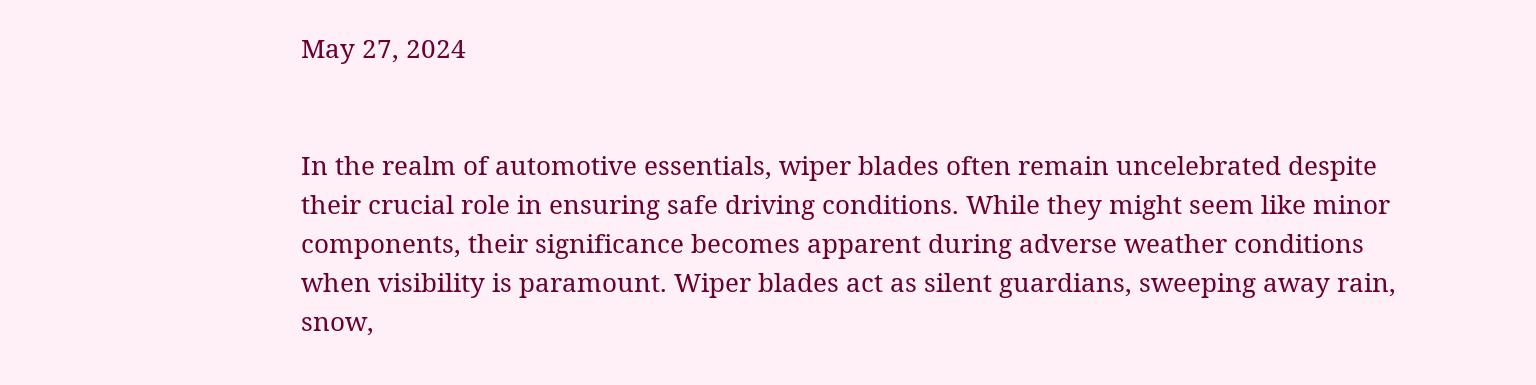May 27, 2024


In the realm of automotive essentials, wiper blades often remain uncelebrated despite their crucial role in ensuring safe driving conditions. While they might seem like minor components, their significance becomes apparent during adverse weather conditions when visibility is paramount. Wiper blades act as silent guardians, sweeping away rain, snow,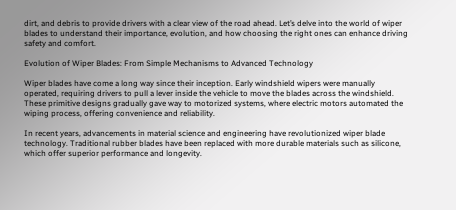dirt, and debris to provide drivers with a clear view of the road ahead. Let’s delve into the world of wiper blades to understand their importance, evolution, and how choosing the right ones can enhance driving safety and comfort.

Evolution of Wiper Blades: From Simple Mechanisms to Advanced Technology

Wiper blades have come a long way since their inception. Early windshield wipers were manually operated, requiring drivers to pull a lever inside the vehicle to move the blades across the windshield. These primitive designs gradually gave way to motorized systems, where electric motors automated the wiping process, offering convenience and reliability.

In recent years, advancements in material science and engineering have revolutionized wiper blade technology. Traditional rubber blades have been replaced with more durable materials such as silicone, which offer superior performance and longevity.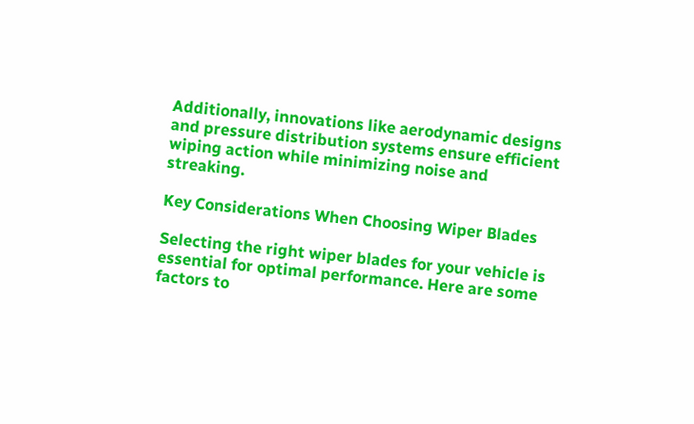Additionally, innovations like aerodynamic designs and pressure distribution systems ensure efficient wiping action while minimizing noise and streaking.

Key Considerations When Choosing Wiper Blades

Selecting the right wiper blades for your vehicle is essential for optimal performance. Here are some factors to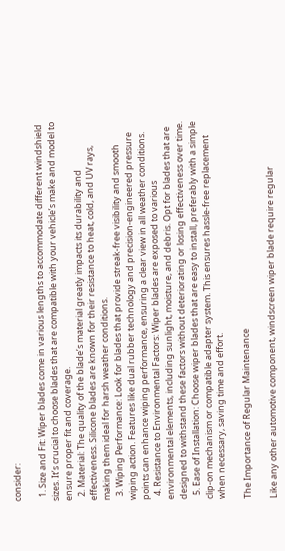consider:

  1. Size and Fit: Wiper blades come in various lengths to accommodate different windshield sizes. It’s crucial to choose blades that are compatible with your vehicle’s make and model to ensure proper fit and coverage.
  2. Material: The quality of the blade’s material greatly impacts its durability and effectiveness. Silicone blades are known for their resistance to heat, cold, and UV rays, making them ideal for harsh weather conditions.
  3. Wiping Performance: Look for blades that provide streak-free visibility and smooth wiping action. Features like dual rubber technology and precision-engineered pressure points can enhance wiping performance, ensuring a clear view in all weather conditions.
  4. Resistance to Environmental Factors: Wiper blades are exposed to various environmental elements, including sunlight, moisture, and debris. Opt for blades that are designed to withstand these factors without deteriorating or losing effectiveness over time.
  5. Ease of Installation: Choose wiper blades that are easy to install, preferably with a simple clip-on mechanism or compatible adapter system. This ensures hassle-free replacement when necessary, saving time and effort.

The Importance of Regular Maintenance

Like any other automotive component, windscreen wiper blade require regular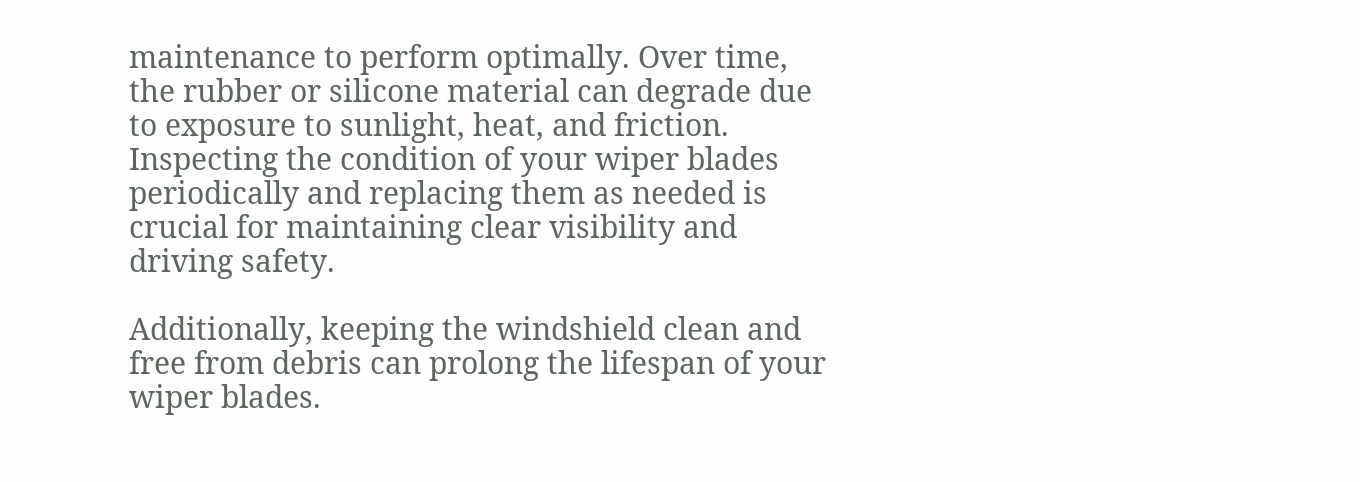maintenance to perform optimally. Over time, the rubber or silicone material can degrade due to exposure to sunlight, heat, and friction. Inspecting the condition of your wiper blades periodically and replacing them as needed is crucial for maintaining clear visibility and driving safety.

Additionally, keeping the windshield clean and free from debris can prolong the lifespan of your wiper blades.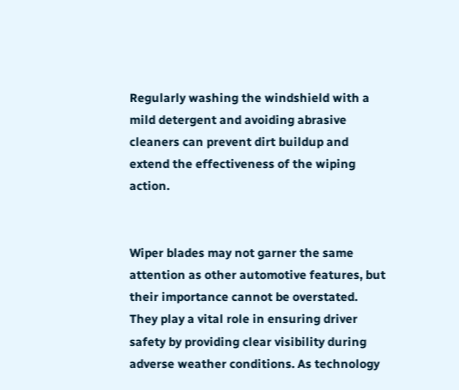Regularly washing the windshield with a mild detergent and avoiding abrasive cleaners can prevent dirt buildup and extend the effectiveness of the wiping action.


Wiper blades may not garner the same attention as other automotive features, but their importance cannot be overstated. They play a vital role in ensuring driver safety by providing clear visibility during adverse weather conditions. As technology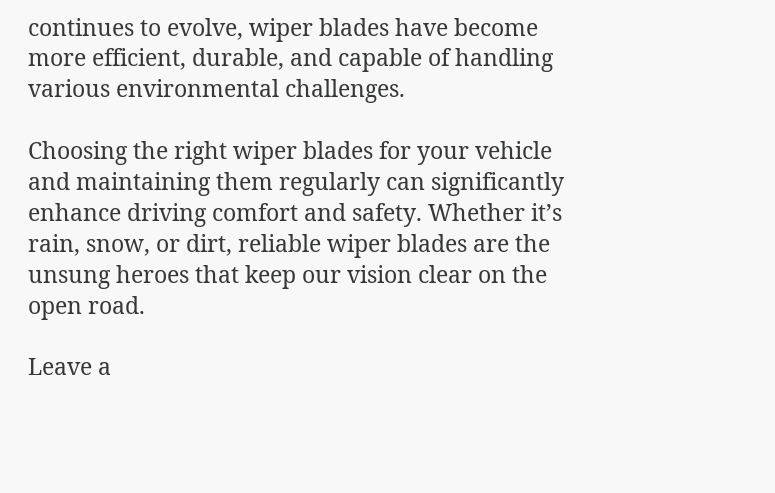continues to evolve, wiper blades have become more efficient, durable, and capable of handling various environmental challenges.

Choosing the right wiper blades for your vehicle and maintaining them regularly can significantly enhance driving comfort and safety. Whether it’s rain, snow, or dirt, reliable wiper blades are the unsung heroes that keep our vision clear on the open road.

Leave a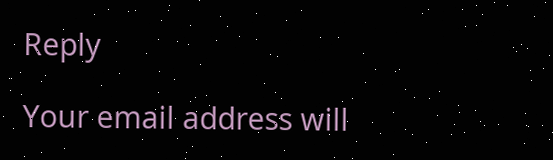Reply

Your email address will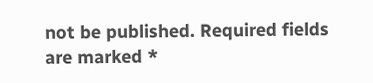not be published. Required fields are marked *